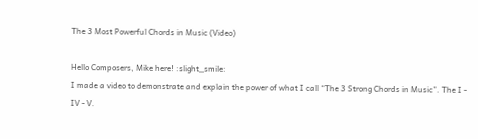The 3 Most Powerful Chords in Music (Video)

Hello Composers, Mike here! :slight_smile:
I made a video to demonstrate and explain the power of what I call “The 3 Strong Chords in Music”. The I - IV - V.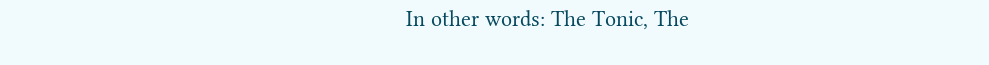In other words: The Tonic, The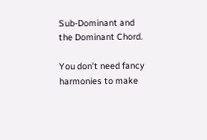Sub-Dominant and the Dominant Chord.

You don’t need fancy harmonies to make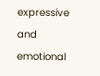expressive and emotional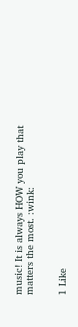music! It is always HOW you play that matters the most. :wink:


1 Like